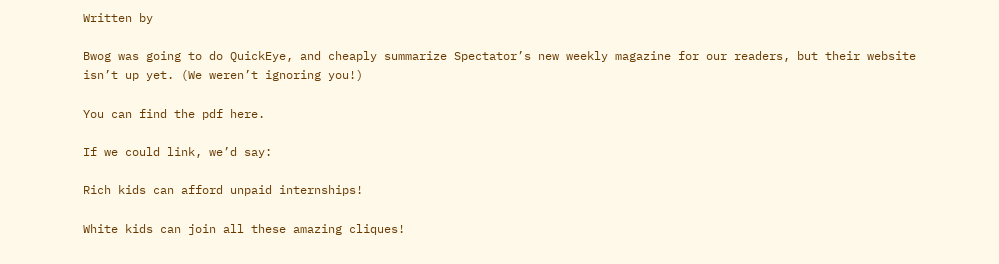Written by

Bwog was going to do QuickEye, and cheaply summarize Spectator’s new weekly magazine for our readers, but their website isn’t up yet. (We weren’t ignoring you!)

You can find the pdf here.

If we could link, we’d say:

Rich kids can afford unpaid internships!

White kids can join all these amazing cliques!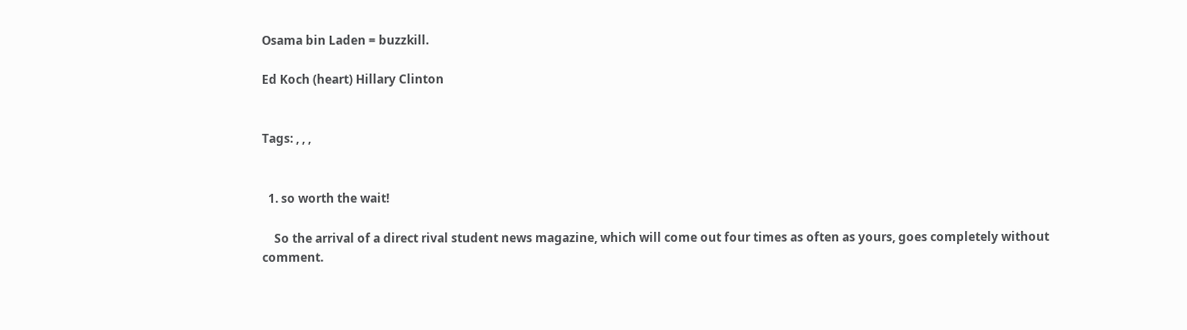Osama bin Laden = buzzkill.

Ed Koch (heart) Hillary Clinton


Tags: , , ,


  1. so worth the wait!

    So the arrival of a direct rival student news magazine, which will come out four times as often as yours, goes completely without comment.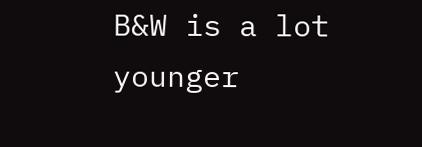B&W is a lot younger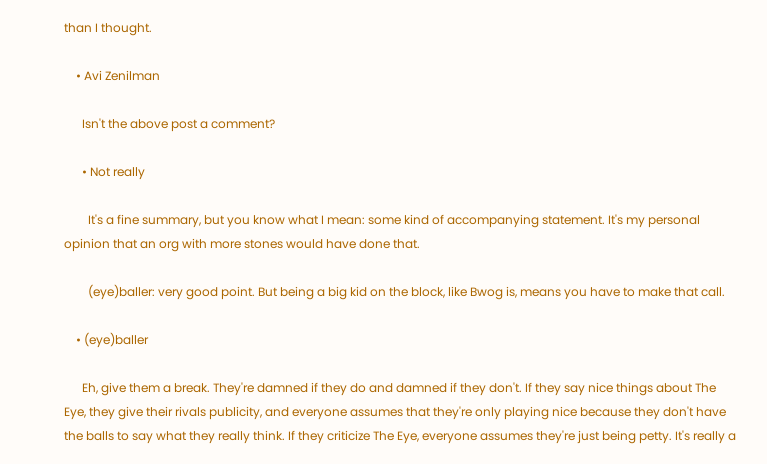than I thought.

    • Avi Zenilman

      Isn't the above post a comment?

      • Not really

        It's a fine summary, but you know what I mean: some kind of accompanying statement. It's my personal opinion that an org with more stones would have done that.

        (eye)baller: very good point. But being a big kid on the block, like Bwog is, means you have to make that call.

    • (eye)baller

      Eh, give them a break. They're damned if they do and damned if they don't. If they say nice things about The Eye, they give their rivals publicity, and everyone assumes that they're only playing nice because they don't have the balls to say what they really think. If they criticize The Eye, everyone assumes they're just being petty. It's really a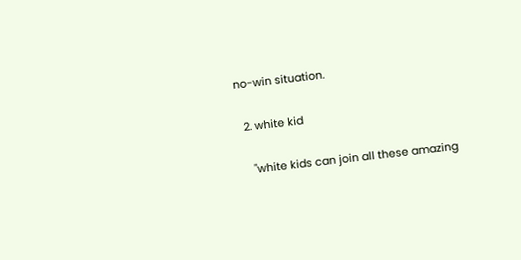no-win situation.

  2. white kid

    "white kids can join all these amazing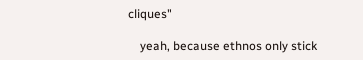cliques"

    yeah, because ethnos only stick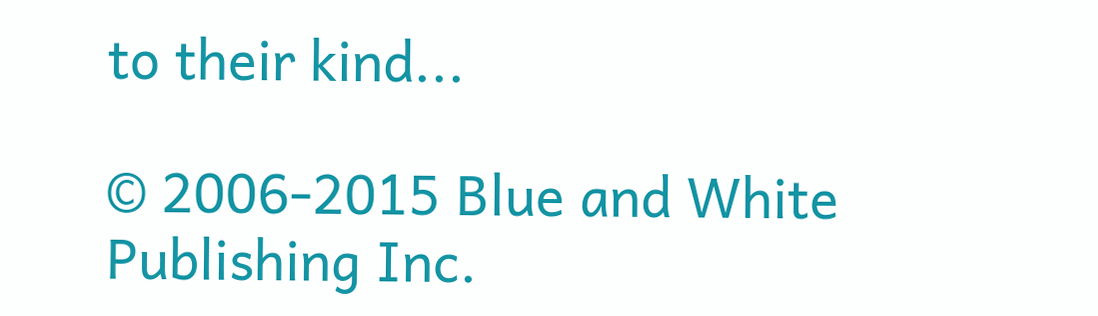to their kind...

© 2006-2015 Blue and White Publishing Inc.